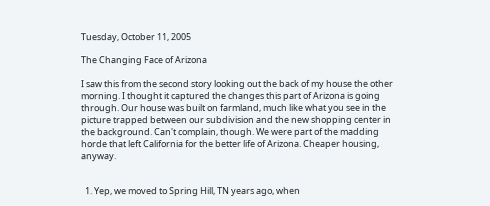Tuesday, October 11, 2005

The Changing Face of Arizona

I saw this from the second story looking out the back of my house the other morning. I thought it captured the changes this part of Arizona is going through. Our house was built on farmland, much like what you see in the picture trapped between our subdivision and the new shopping center in the background. Can't complain, though. We were part of the madding horde that left California for the better life of Arizona. Cheaper housing, anyway.


  1. Yep, we moved to Spring Hill, TN years ago, when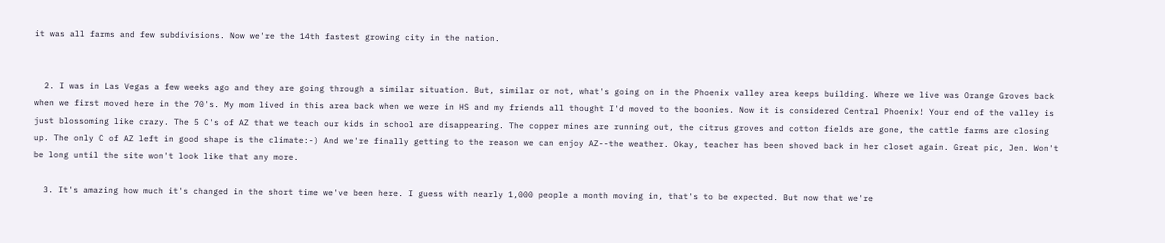it was all farms and few subdivisions. Now we're the 14th fastest growing city in the nation.


  2. I was in Las Vegas a few weeks ago and they are going through a similar situation. But, similar or not, what's going on in the Phoenix valley area keeps building. Where we live was Orange Groves back when we first moved here in the 70's. My mom lived in this area back when we were in HS and my friends all thought I'd moved to the boonies. Now it is considered Central Phoenix! Your end of the valley is just blossoming like crazy. The 5 C's of AZ that we teach our kids in school are disappearing. The copper mines are running out, the citrus groves and cotton fields are gone, the cattle farms are closing up. The only C of AZ left in good shape is the climate:-) And we're finally getting to the reason we can enjoy AZ--the weather. Okay, teacher has been shoved back in her closet again. Great pic, Jen. Won't be long until the site won't look like that any more.

  3. It's amazing how much it's changed in the short time we've been here. I guess with nearly 1,000 people a month moving in, that's to be expected. But now that we're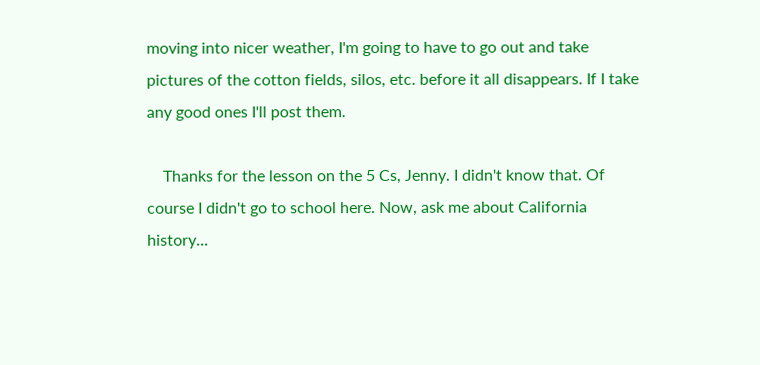moving into nicer weather, I'm going to have to go out and take pictures of the cotton fields, silos, etc. before it all disappears. If I take any good ones I'll post them.

    Thanks for the lesson on the 5 Cs, Jenny. I didn't know that. Of course I didn't go to school here. Now, ask me about California history...